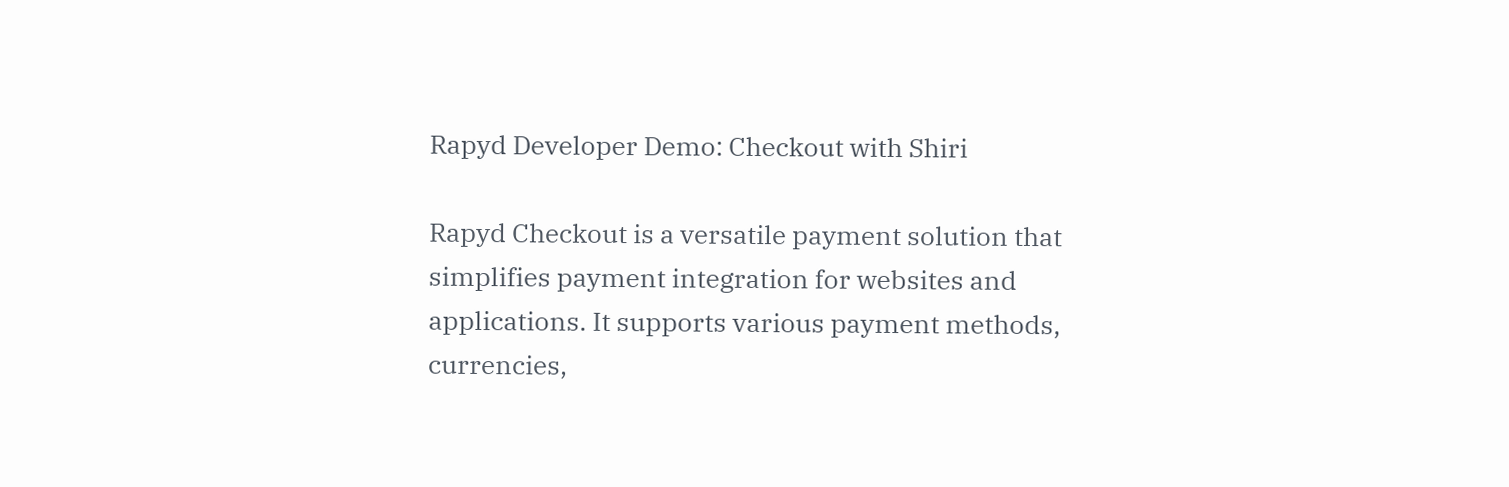Rapyd Developer Demo: Checkout with Shiri

Rapyd Checkout is a versatile payment solution that simplifies payment integration for websites and applications. It supports various payment methods, currencies,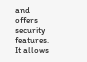and offers security features. It allows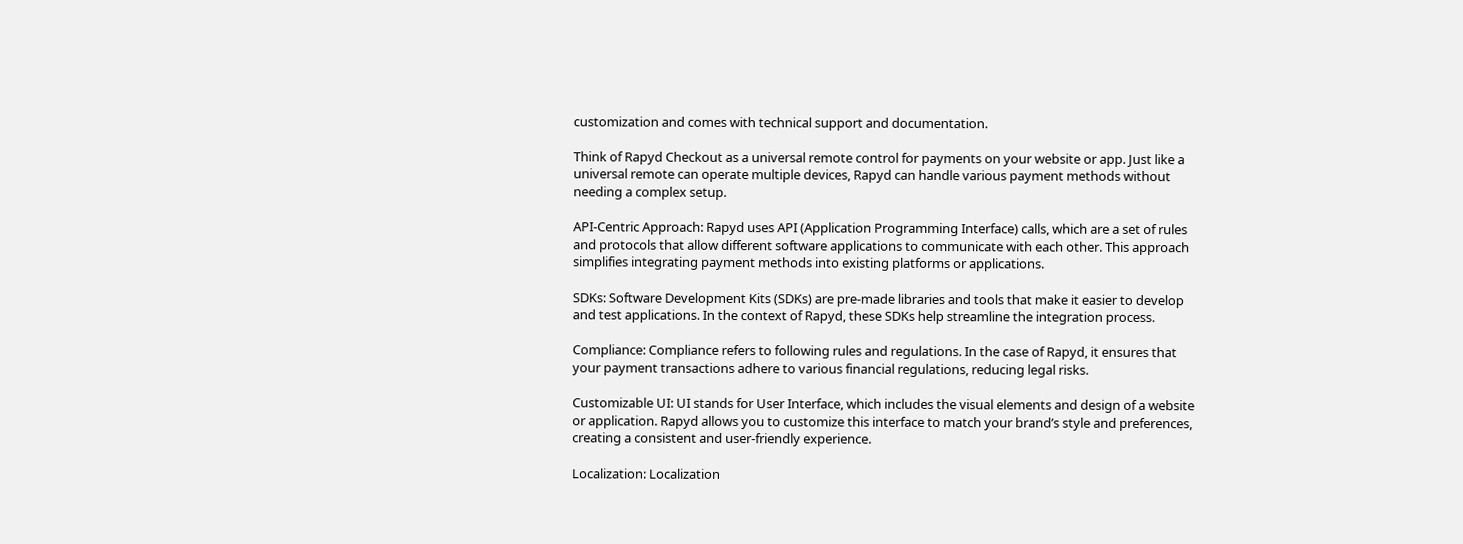customization and comes with technical support and documentation.

Think of Rapyd Checkout as a universal remote control for payments on your website or app. Just like a universal remote can operate multiple devices, Rapyd can handle various payment methods without needing a complex setup.

API-Centric Approach: Rapyd uses API (Application Programming Interface) calls, which are a set of rules and protocols that allow different software applications to communicate with each other. This approach simplifies integrating payment methods into existing platforms or applications.

SDKs: Software Development Kits (SDKs) are pre-made libraries and tools that make it easier to develop and test applications. In the context of Rapyd, these SDKs help streamline the integration process.

Compliance: Compliance refers to following rules and regulations. In the case of Rapyd, it ensures that your payment transactions adhere to various financial regulations, reducing legal risks.

Customizable UI: UI stands for User Interface, which includes the visual elements and design of a website or application. Rapyd allows you to customize this interface to match your brand’s style and preferences, creating a consistent and user-friendly experience.

Localization: Localization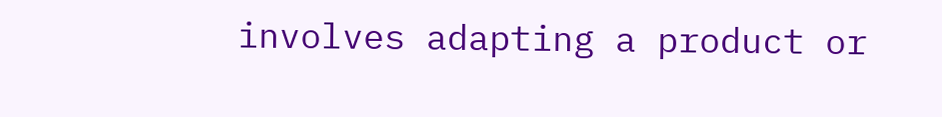involves adapting a product or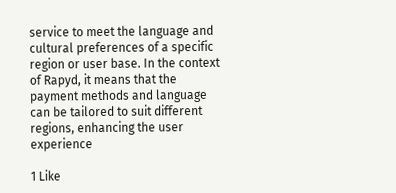service to meet the language and cultural preferences of a specific region or user base. In the context of Rapyd, it means that the payment methods and language can be tailored to suit different regions, enhancing the user experience

1 Like